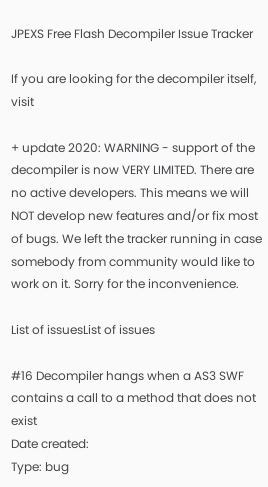JPEXS Free Flash Decompiler Issue Tracker

If you are looking for the decompiler itself, visit

+ update 2020: WARNING - support of the decompiler is now VERY LIMITED. There are no active developers. This means we will NOT develop new features and/or fix most of bugs. We left the tracker running in case somebody from community would like to work on it. Sorry for the inconvenience.

List of issuesList of issues

#16 Decompiler hangs when a AS3 SWF contains a call to a method that does not exist
Date created:
Type: bug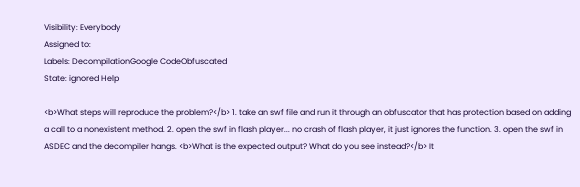Visibility: Everybody
Assigned to:
Labels: DecompilationGoogle CodeObfuscated
State: ignored Help

<b>What steps will reproduce the problem?</b> 1. take an swf file and run it through an obfuscator that has protection based on adding a call to a nonexistent method. 2. open the swf in flash player... no crash of flash player, it just ignores the function. 3. open the swf in ASDEC and the decompiler hangs. <b>What is the expected output? What do you see instead?</b> It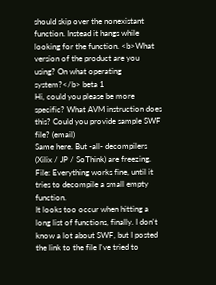should skip over the nonexistant function. Instead it hangs while looking for the function. <b>What version of the product are you using? On what operating system?</b> beta 1
Hi, could you please be more specific? What AVM instruction does this? Could you provide sample SWF file? (email)
Same here. But -all- decompilers (Xilix / JP / SoThink) are freezing. File: Everything works fine, until it tries to decompile a small empty function.
It looks too occur when hitting a long list of functions, finally. I don't know a lot about SWF, but I posted the link to the file I've tried to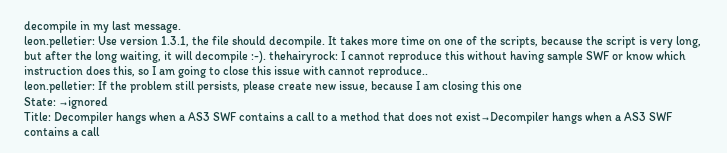decompile in my last message.
leon.pelletier: Use version 1.3.1, the file should decompile. It takes more time on one of the scripts, because the script is very long, but after the long waiting, it will decompile :-). thehairyrock: I cannot reproduce this without having sample SWF or know which instruction does this, so I am going to close this issue with cannot reproduce..
leon.pelletier: If the problem still persists, please create new issue, because I am closing this one
State: →ignored
Title: Decompiler hangs when a AS3 SWF contains a call to a method that does not exist→Decompiler hangs when a AS3 SWF contains a call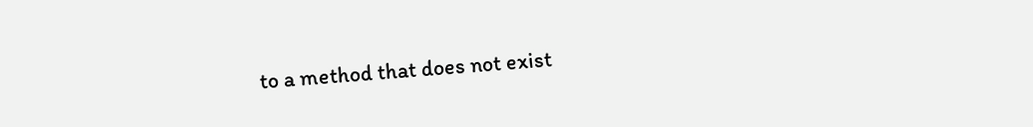to a method that does not exist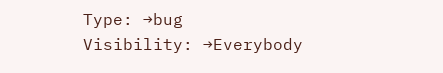Type: →bug
Visibility: →Everybody